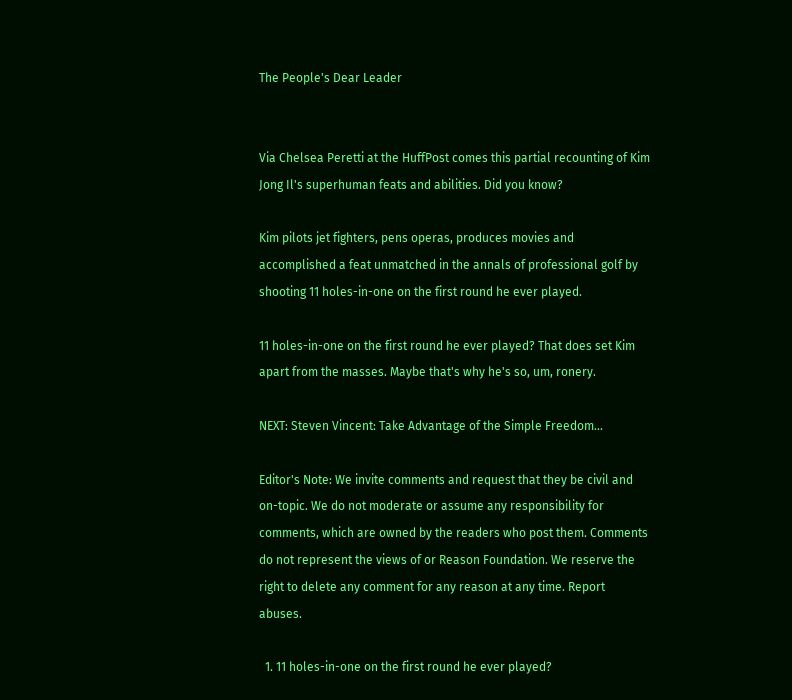The People's Dear Leader


Via Chelsea Peretti at the HuffPost comes this partial recounting of Kim Jong Il's superhuman feats and abilities. Did you know?

Kim pilots jet fighters, pens operas, produces movies and accomplished a feat unmatched in the annals of professional golf by shooting 11 holes-in-one on the first round he ever played.

11 holes-in-one on the first round he ever played? That does set Kim apart from the masses. Maybe that's why he's so, um, ronery.

NEXT: Steven Vincent: Take Advantage of the Simple Freedom...

Editor's Note: We invite comments and request that they be civil and on-topic. We do not moderate or assume any responsibility for comments, which are owned by the readers who post them. Comments do not represent the views of or Reason Foundation. We reserve the right to delete any comment for any reason at any time. Report abuses.

  1. 11 holes-in-one on the first round he ever played?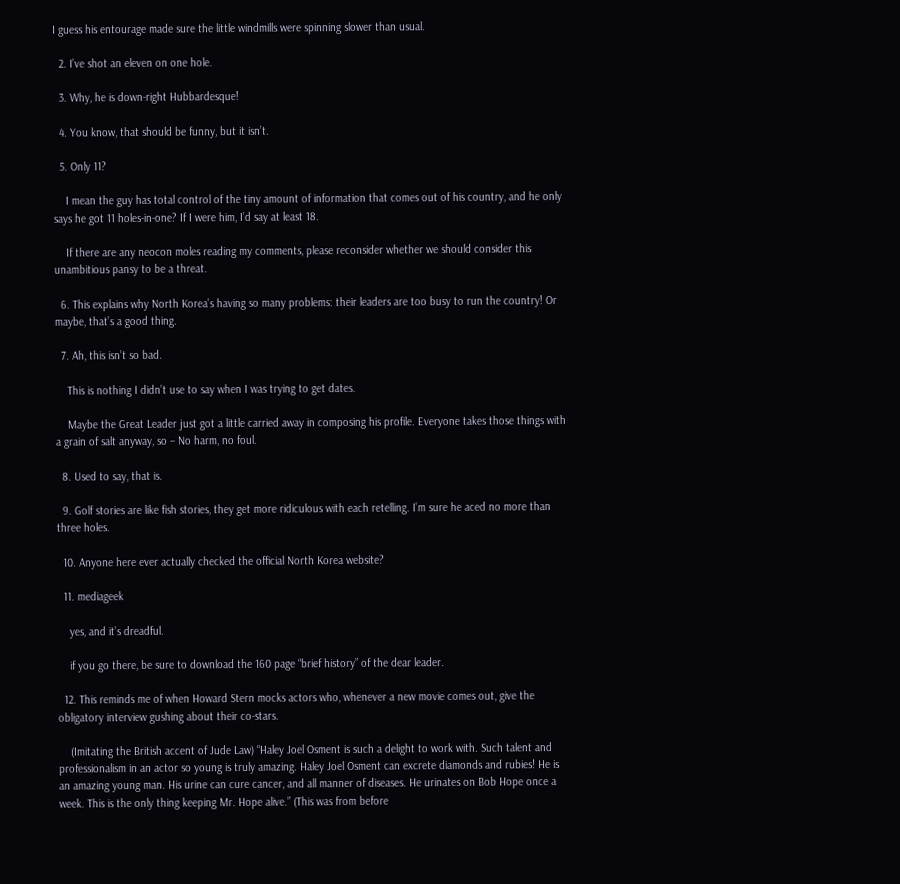I guess his entourage made sure the little windmills were spinning slower than usual.

  2. I’ve shot an eleven on one hole.

  3. Why, he is down-right Hubbardesque!

  4. You know, that should be funny, but it isn’t.

  5. Only 11?

    I mean the guy has total control of the tiny amount of information that comes out of his country, and he only says he got 11 holes-in-one? If I were him, I’d say at least 18.

    If there are any neocon moles reading my comments, please reconsider whether we should consider this unambitious pansy to be a threat.

  6. This explains why North Korea’s having so many problems: their leaders are too busy to run the country! Or maybe, that’s a good thing.

  7. Ah, this isn’t so bad.

    This is nothing I didn’t use to say when I was trying to get dates.

    Maybe the Great Leader just got a little carried away in composing his profile. Everyone takes those things with a grain of salt anyway, so – No harm, no foul.

  8. Used to say, that is.

  9. Golf stories are like fish stories, they get more ridiculous with each retelling. I’m sure he aced no more than three holes.

  10. Anyone here ever actually checked the official North Korea website?

  11. mediageek

    yes, and it’s dreadful.

    if you go there, be sure to download the 160 page “brief history” of the dear leader.

  12. This reminds me of when Howard Stern mocks actors who, whenever a new movie comes out, give the obligatory interview gushing about their co-stars.

    (Imitating the British accent of Jude Law) “Haley Joel Osment is such a delight to work with. Such talent and professionalism in an actor so young is truly amazing. Haley Joel Osment can excrete diamonds and rubies! He is an amazing young man. His urine can cure cancer, and all manner of diseases. He urinates on Bob Hope once a week. This is the only thing keeping Mr. Hope alive.” (This was from before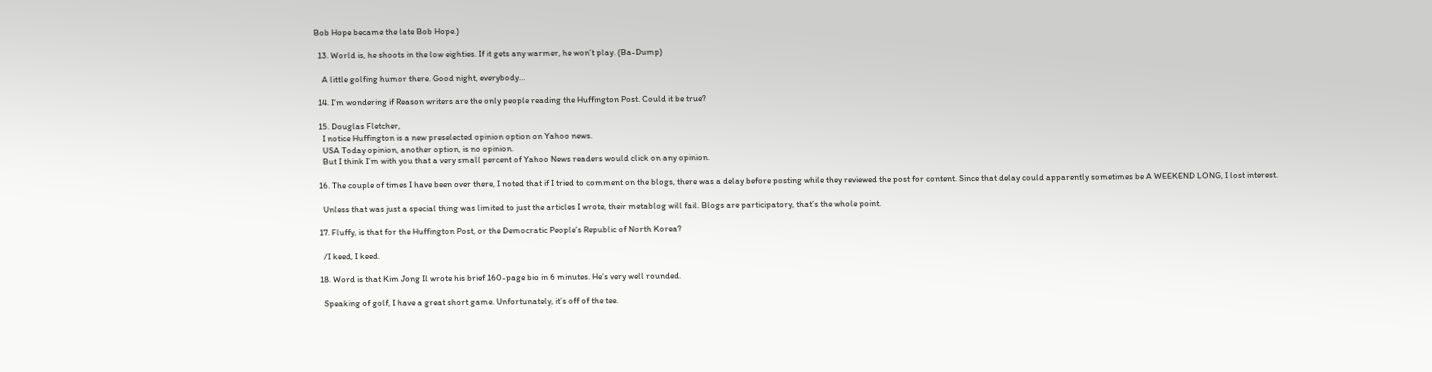Bob Hope became the late Bob Hope.)

  13. World is, he shoots in the low eighties. If it gets any warmer, he won’t play. (Ba-Dump)

    A little golfing humor there. Good night, everybody…

  14. I’m wondering if Reason writers are the only people reading the Huffington Post. Could it be true?

  15. Douglas Fletcher,
    I notice Huffington is a new preselected opinion option on Yahoo news.
    USA Today opinion, another option, is no opinion.
    But I think I’m with you that a very small percent of Yahoo News readers would click on any opinion.

  16. The couple of times I have been over there, I noted that if I tried to comment on the blogs, there was a delay before posting while they reviewed the post for content. Since that delay could apparently sometimes be A WEEKEND LONG, I lost interest.

    Unless that was just a special thing was limited to just the articles I wrote, their metablog will fail. Blogs are participatory, that’s the whole point.

  17. Fluffy, is that for the Huffington Post, or the Democratic People’s Republic of North Korea?

    /I keed, I keed.

  18. Word is that Kim Jong Il wrote his brief 160-page bio in 6 minutes. He’s very well rounded.

    Speaking of golf, I have a great short game. Unfortunately, it’s off of the tee.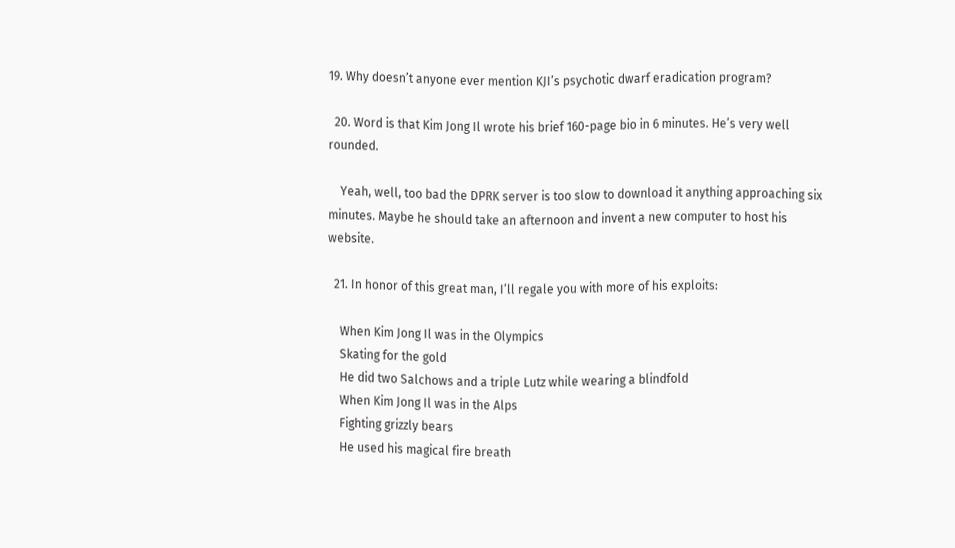19. Why doesn’t anyone ever mention KJI’s psychotic dwarf eradication program?

  20. Word is that Kim Jong Il wrote his brief 160-page bio in 6 minutes. He’s very well rounded.

    Yeah, well, too bad the DPRK server is too slow to download it anything approaching six minutes. Maybe he should take an afternoon and invent a new computer to host his website.

  21. In honor of this great man, I’ll regale you with more of his exploits:

    When Kim Jong Il was in the Olympics
    Skating for the gold
    He did two Salchows and a triple Lutz while wearing a blindfold
    When Kim Jong Il was in the Alps
    Fighting grizzly bears
    He used his magical fire breath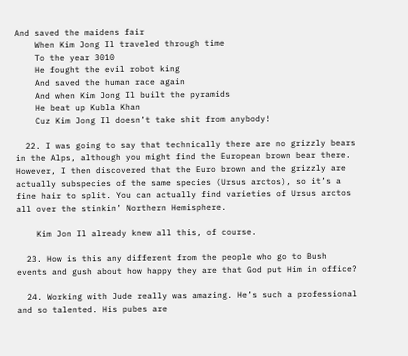And saved the maidens fair
    When Kim Jong Il traveled through time
    To the year 3010
    He fought the evil robot king
    And saved the human race again
    And when Kim Jong Il built the pyramids
    He beat up Kubla Khan
    Cuz Kim Jong Il doesn’t take shit from anybody!

  22. I was going to say that technically there are no grizzly bears in the Alps, although you might find the European brown bear there. However, I then discovered that the Euro brown and the grizzly are actually subspecies of the same species (Ursus arctos), so it’s a fine hair to split. You can actually find varieties of Ursus arctos all over the stinkin’ Northern Hemisphere.

    Kim Jon Il already knew all this, of course.

  23. How is this any different from the people who go to Bush events and gush about how happy they are that God put Him in office?

  24. Working with Jude really was amazing. He’s such a professional and so talented. His pubes are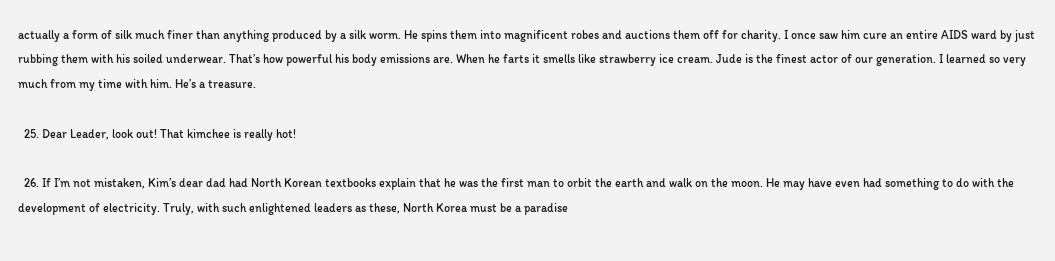actually a form of silk much finer than anything produced by a silk worm. He spins them into magnificent robes and auctions them off for charity. I once saw him cure an entire AIDS ward by just rubbing them with his soiled underwear. That’s how powerful his body emissions are. When he farts it smells like strawberry ice cream. Jude is the finest actor of our generation. I learned so very much from my time with him. He’s a treasure.

  25. Dear Leader, look out! That kimchee is really hot!

  26. If I’m not mistaken, Kim’s dear dad had North Korean textbooks explain that he was the first man to orbit the earth and walk on the moon. He may have even had something to do with the development of electricity. Truly, with such enlightened leaders as these, North Korea must be a paradise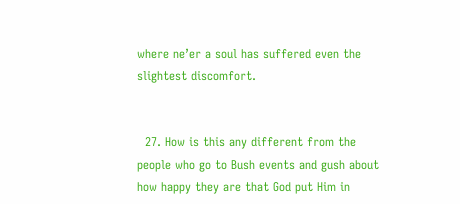where ne’er a soul has suffered even the slightest discomfort.


  27. How is this any different from the people who go to Bush events and gush about how happy they are that God put Him in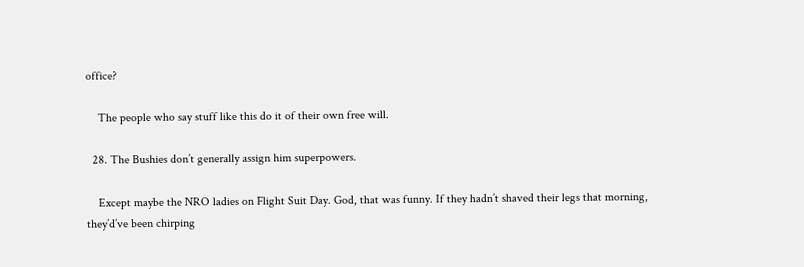office?

    The people who say stuff like this do it of their own free will.

  28. The Bushies don’t generally assign him superpowers.

    Except maybe the NRO ladies on Flight Suit Day. God, that was funny. If they hadn’t shaved their legs that morning, they’d’ve been chirping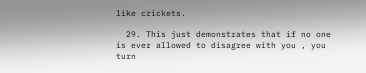like crickets.

  29. This just demonstrates that if no one is ever allowed to disagree with you , you turn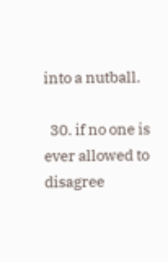into a nutball.

  30. if no one is ever allowed to disagree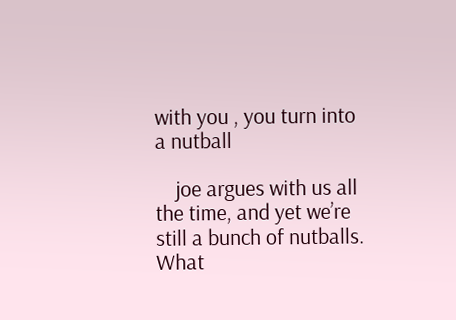with you , you turn into a nutball

    joe argues with us all the time, and yet we’re still a bunch of nutballs. What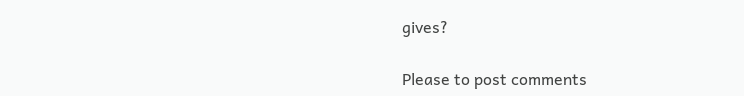gives?

Please to post comments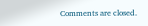Comments are closed.